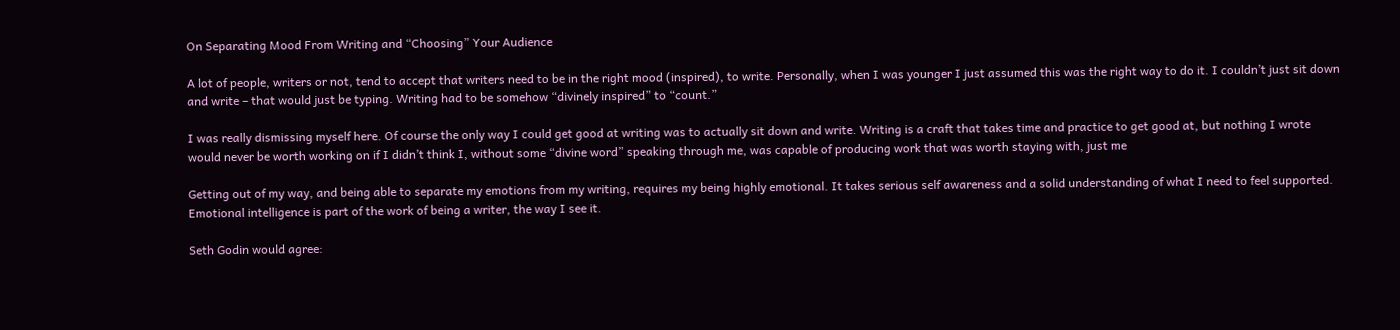On Separating Mood From Writing and “Choosing” Your Audience

A lot of people, writers or not, tend to accept that writers need to be in the right mood (inspired), to write. Personally, when I was younger I just assumed this was the right way to do it. I couldn’t just sit down and write – that would just be typing. Writing had to be somehow “divinely inspired” to “count.”

I was really dismissing myself here. Of course the only way I could get good at writing was to actually sit down and write. Writing is a craft that takes time and practice to get good at, but nothing I wrote would never be worth working on if I didn’t think I, without some “divine word” speaking through me, was capable of producing work that was worth staying with, just me

Getting out of my way, and being able to separate my emotions from my writing, requires my being highly emotional. It takes serious self awareness and a solid understanding of what I need to feel supported. Emotional intelligence is part of the work of being a writer, the way I see it.

Seth Godin would agree: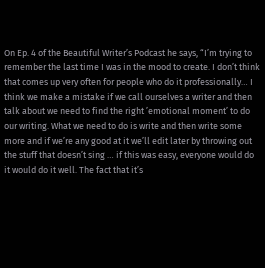On Ep. 4 of the Beautiful Writer’s Podcast he says, “I’m trying to remember the last time I was in the mood to create. I don’t think that comes up very often for people who do it professionally… I think we make a mistake if we call ourselves a writer and then talk about we need to find the right ’emotional moment’ to do our writing. What we need to do is write and then write some more and if we’re any good at it we’ll edit later by throwing out the stuff that doesn’t sing … if this was easy, everyone would do it would do it well. The fact that it’s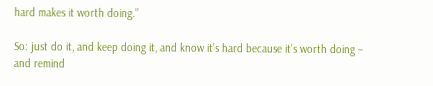hard makes it worth doing.”

So: just do it, and keep doing it, and know it’s hard because it’s worth doing – and remind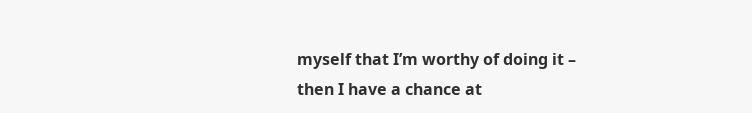myself that I’m worthy of doing it – then I have a chance at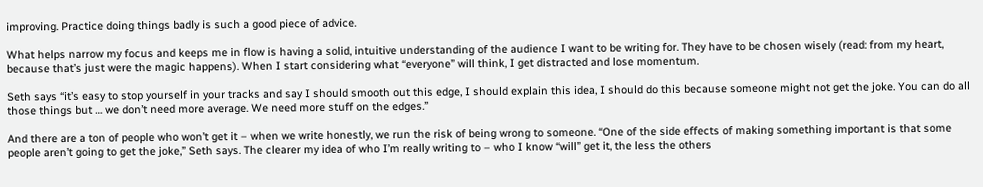improving. Practice doing things badly is such a good piece of advice.

What helps narrow my focus and keeps me in flow is having a solid, intuitive understanding of the audience I want to be writing for. They have to be chosen wisely (read: from my heart, because that’s just were the magic happens). When I start considering what “everyone” will think, I get distracted and lose momentum.

Seth says “it’s easy to stop yourself in your tracks and say I should smooth out this edge, I should explain this idea, I should do this because someone might not get the joke. You can do all those things but … we don’t need more average. We need more stuff on the edges.”

And there are a ton of people who won’t get it – when we write honestly, we run the risk of being wrong to someone. “One of the side effects of making something important is that some people aren’t going to get the joke,” Seth says. The clearer my idea of who I’m really writing to – who I know “will” get it, the less the others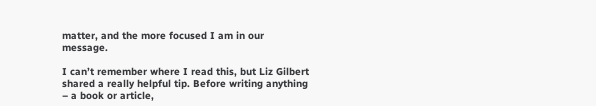matter, and the more focused I am in our message.

I can’t remember where I read this, but Liz Gilbert shared a really helpful tip. Before writing anything – a book or article,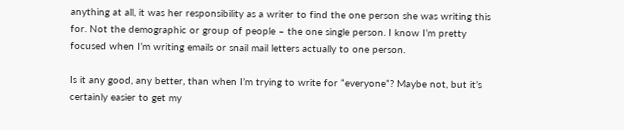anything at all, it was her responsibility as a writer to find the one person she was writing this for. Not the demographic or group of people – the one single person. I know I’m pretty focused when I’m writing emails or snail mail letters actually to one person.

Is it any good, any better, than when I’m trying to write for “everyone”? Maybe not, but it’s certainly easier to get my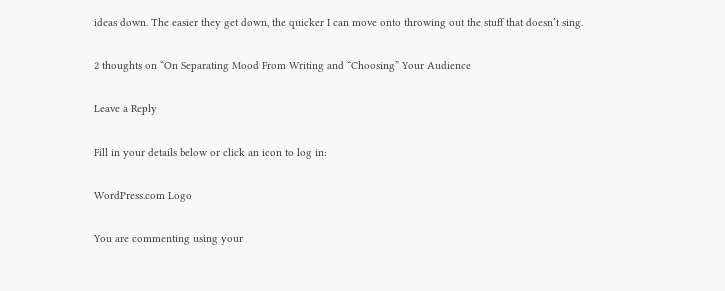ideas down. The easier they get down, the quicker I can move onto throwing out the stuff that doesn’t sing.

2 thoughts on “On Separating Mood From Writing and “Choosing” Your Audience

Leave a Reply

Fill in your details below or click an icon to log in:

WordPress.com Logo

You are commenting using your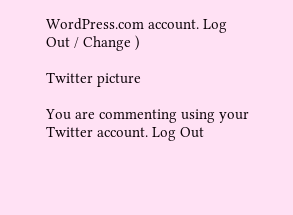WordPress.com account. Log Out / Change )

Twitter picture

You are commenting using your Twitter account. Log Out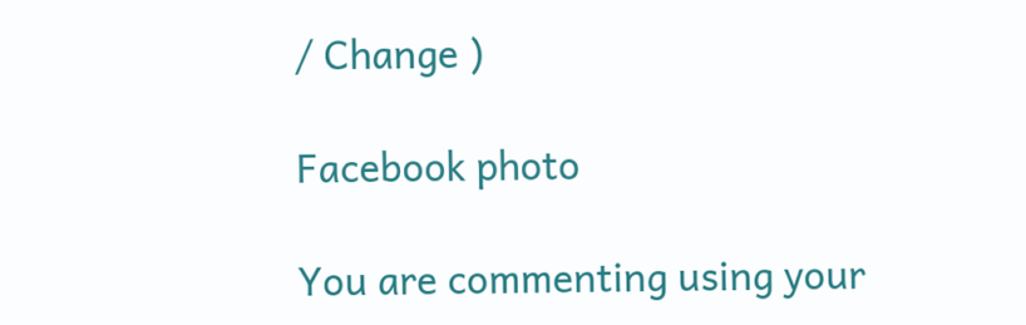/ Change )

Facebook photo

You are commenting using your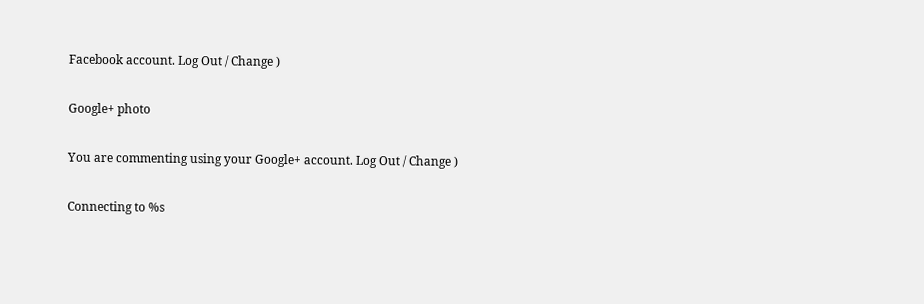Facebook account. Log Out / Change )

Google+ photo

You are commenting using your Google+ account. Log Out / Change )

Connecting to %s